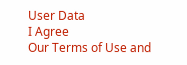User Data
I Agree
Our Terms of Use and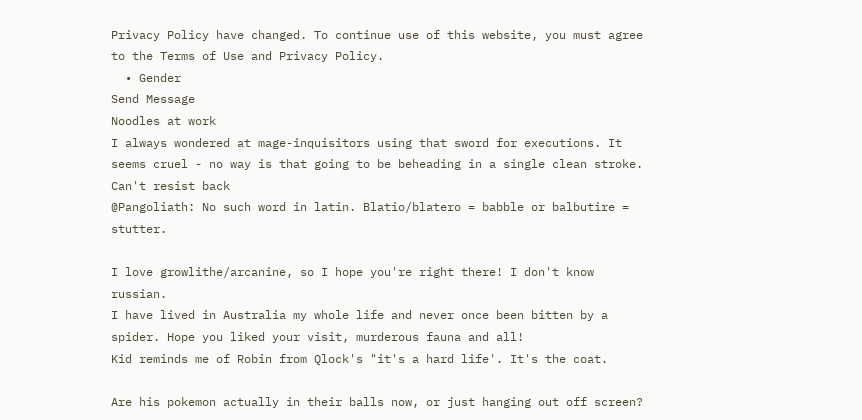Privacy Policy have changed. To continue use of this website, you must agree to the Terms of Use and Privacy Policy.
  • Gender
Send Message
Noodles at work
I always wondered at mage-inquisitors using that sword for executions. It seems cruel - no way is that going to be beheading in a single clean stroke.
Can't resist back
@Pangoliath: No such word in latin. Blatio/blatero = babble or balbutire = stutter.

I love growlithe/arcanine, so I hope you're right there! I don't know russian.
I have lived in Australia my whole life and never once been bitten by a spider. Hope you liked your visit, murderous fauna and all!
Kid reminds me of Robin from Qlock's "it's a hard life'. It's the coat.

Are his pokemon actually in their balls now, or just hanging out off screen?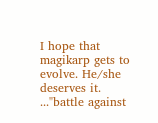I hope that magikarp gets to evolve. He/she deserves it.
..."battle against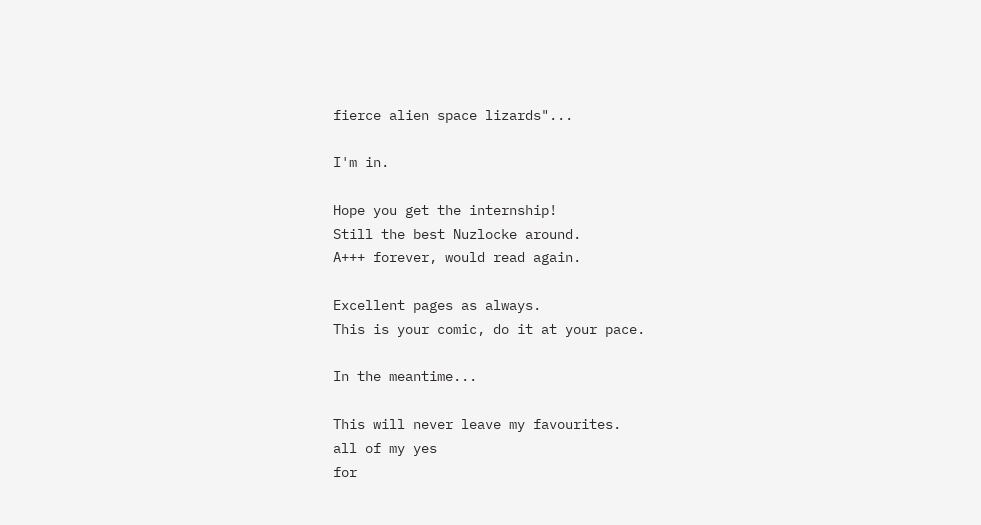fierce alien space lizards"...

I'm in.

Hope you get the internship!
Still the best Nuzlocke around.
A+++ forever, would read again.

Excellent pages as always.
This is your comic, do it at your pace.

In the meantime...

This will never leave my favourites.
all of my yes
for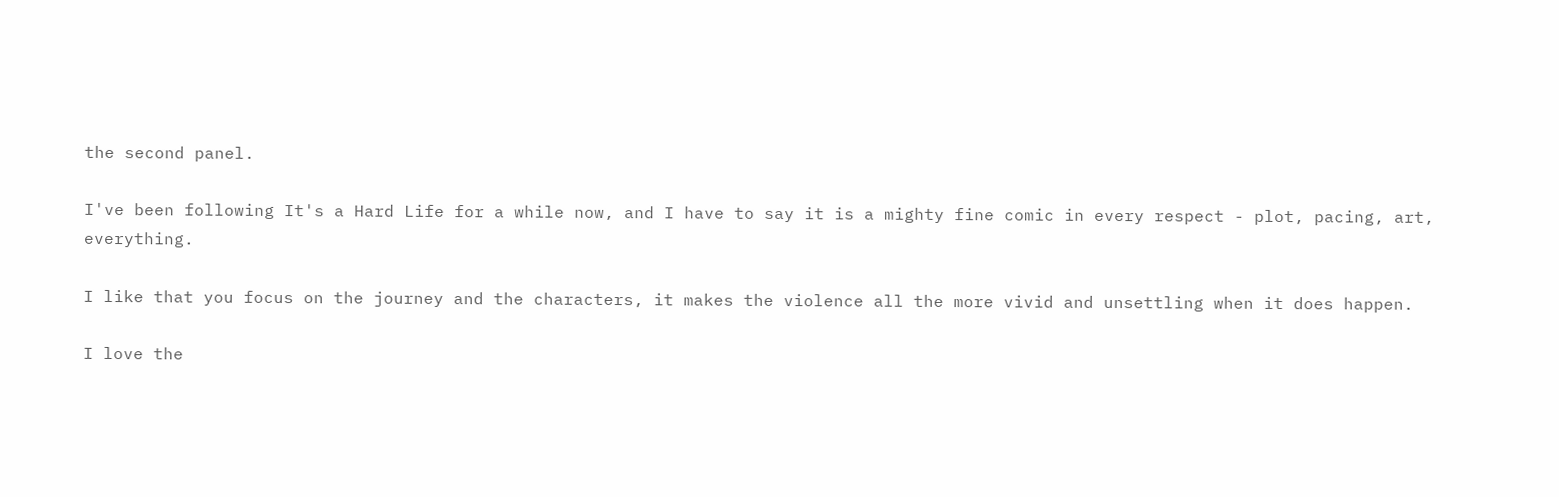the second panel.

I've been following It's a Hard Life for a while now, and I have to say it is a mighty fine comic in every respect - plot, pacing, art, everything.

I like that you focus on the journey and the characters, it makes the violence all the more vivid and unsettling when it does happen.

I love the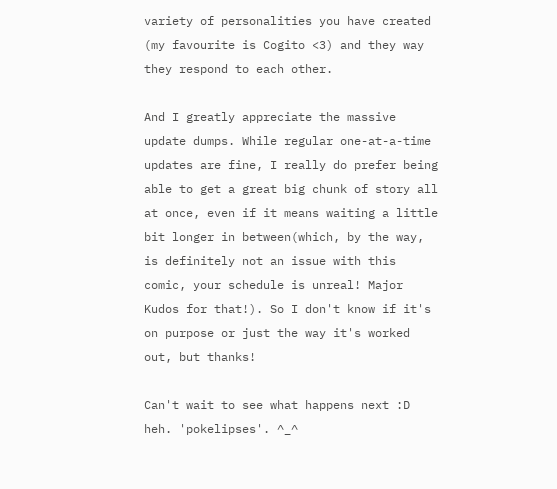variety of personalities you have created (my favourite is Cogito <3) and they way they respond to each other.

And I greatly appreciate the massive update dumps. While regular one-at-a-time updates are fine, I really do prefer being able to get a great big chunk of story all at once, even if it means waiting a little bit longer in between(which, by the way, is definitely not an issue with this comic, your schedule is unreal! Major Kudos for that!). So I don't know if it's on purpose or just the way it's worked out, but thanks!

Can't wait to see what happens next :D
heh. 'pokelipses'. ^_^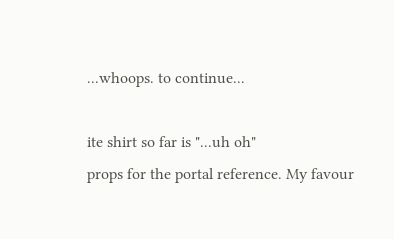...whoops. to continue...

ite shirt so far is "...uh oh"
props for the portal reference. My favour